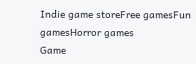Indie game storeFree gamesFun gamesHorror games
Game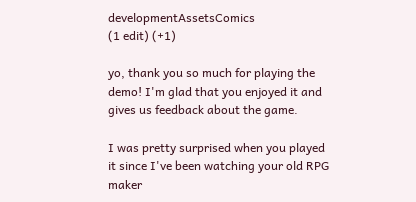developmentAssetsComics
(1 edit) (+1)

yo, thank you so much for playing the demo! I'm glad that you enjoyed it and gives us feedback about the game.

I was pretty surprised when you played it since I've been watching your old RPG maker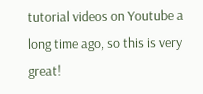tutorial videos on Youtube a long time ago, so this is very great!